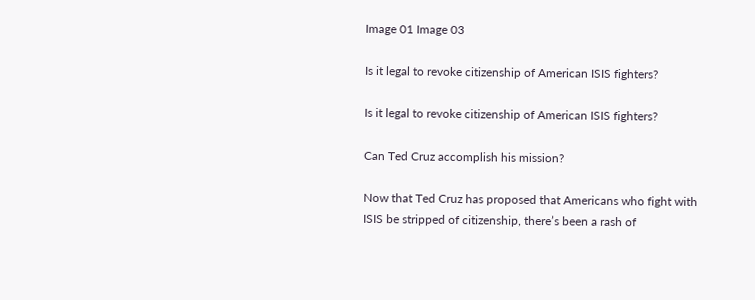Image 01 Image 03

Is it legal to revoke citizenship of American ISIS fighters?

Is it legal to revoke citizenship of American ISIS fighters?

Can Ted Cruz accomplish his mission?

Now that Ted Cruz has proposed that Americans who fight with ISIS be stripped of citizenship, there’s been a rash of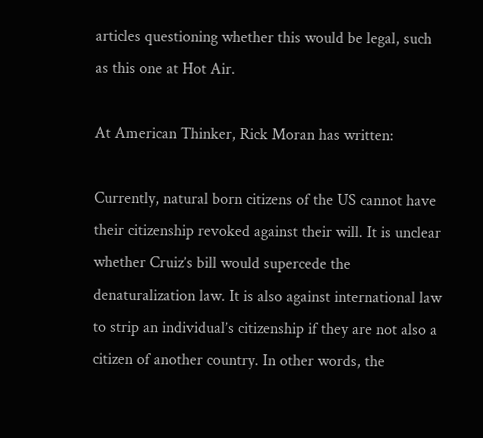articles questioning whether this would be legal, such as this one at Hot Air.

At American Thinker, Rick Moran has written:

Currently, natural born citizens of the US cannot have their citizenship revoked against their will. It is unclear whether Cruiz’s bill would supercede the denaturalization law. It is also against international law to strip an individual’s citizenship if they are not also a citizen of another country. In other words, the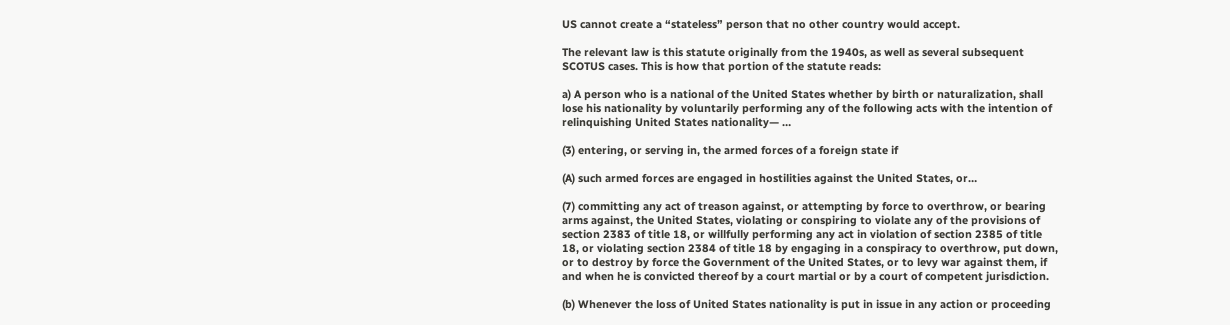US cannot create a “stateless” person that no other country would accept.

The relevant law is this statute originally from the 1940s, as well as several subsequent SCOTUS cases. This is how that portion of the statute reads:

a) A person who is a national of the United States whether by birth or naturalization, shall lose his nationality by voluntarily performing any of the following acts with the intention of relinquishing United States nationality— …

(3) entering, or serving in, the armed forces of a foreign state if

(A) such armed forces are engaged in hostilities against the United States, or…

(7) committing any act of treason against, or attempting by force to overthrow, or bearing arms against, the United States, violating or conspiring to violate any of the provisions of section 2383 of title 18, or willfully performing any act in violation of section 2385 of title 18, or violating section 2384 of title 18 by engaging in a conspiracy to overthrow, put down, or to destroy by force the Government of the United States, or to levy war against them, if and when he is convicted thereof by a court martial or by a court of competent jurisdiction.

(b) Whenever the loss of United States nationality is put in issue in any action or proceeding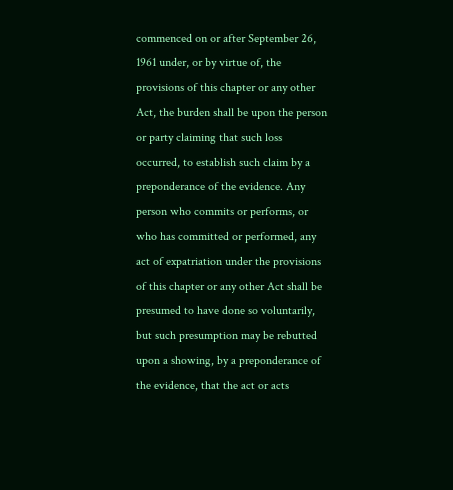commenced on or after September 26, 1961 under, or by virtue of, the provisions of this chapter or any other Act, the burden shall be upon the person or party claiming that such loss occurred, to establish such claim by a preponderance of the evidence. Any person who commits or performs, or who has committed or performed, any act of expatriation under the provisions of this chapter or any other Act shall be presumed to have done so voluntarily, but such presumption may be rebutted upon a showing, by a preponderance of the evidence, that the act or acts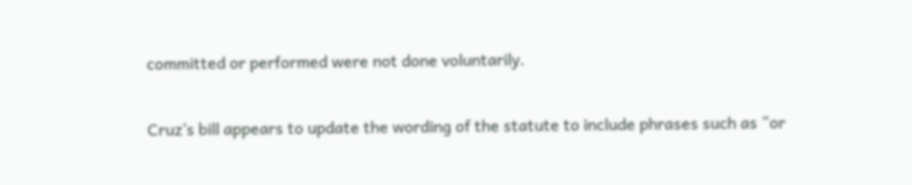committed or performed were not done voluntarily.

Cruz’s bill appears to update the wording of the statute to include phrases such as “or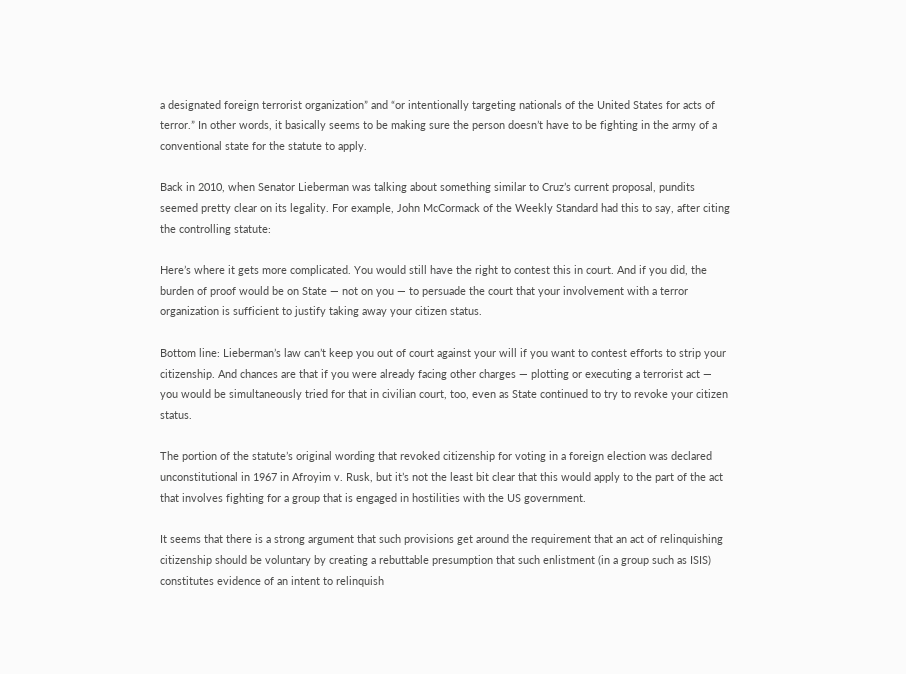a designated foreign terrorist organization” and “or intentionally targeting nationals of the United States for acts of terror.” In other words, it basically seems to be making sure the person doesn’t have to be fighting in the army of a conventional state for the statute to apply.

Back in 2010, when Senator Lieberman was talking about something similar to Cruz’s current proposal, pundits seemed pretty clear on its legality. For example, John McCormack of the Weekly Standard had this to say, after citing the controlling statute:

Here’s where it gets more complicated. You would still have the right to contest this in court. And if you did, the burden of proof would be on State — not on you — to persuade the court that your involvement with a terror organization is sufficient to justify taking away your citizen status.

Bottom line: Lieberman’s law can’t keep you out of court against your will if you want to contest efforts to strip your citizenship. And chances are that if you were already facing other charges — plotting or executing a terrorist act — you would be simultaneously tried for that in civilian court, too, even as State continued to try to revoke your citizen status.

The portion of the statute’s original wording that revoked citizenship for voting in a foreign election was declared unconstitutional in 1967 in Afroyim v. Rusk, but it’s not the least bit clear that this would apply to the part of the act that involves fighting for a group that is engaged in hostilities with the US government.

It seems that there is a strong argument that such provisions get around the requirement that an act of relinquishing citizenship should be voluntary by creating a rebuttable presumption that such enlistment (in a group such as ISIS) constitutes evidence of an intent to relinquish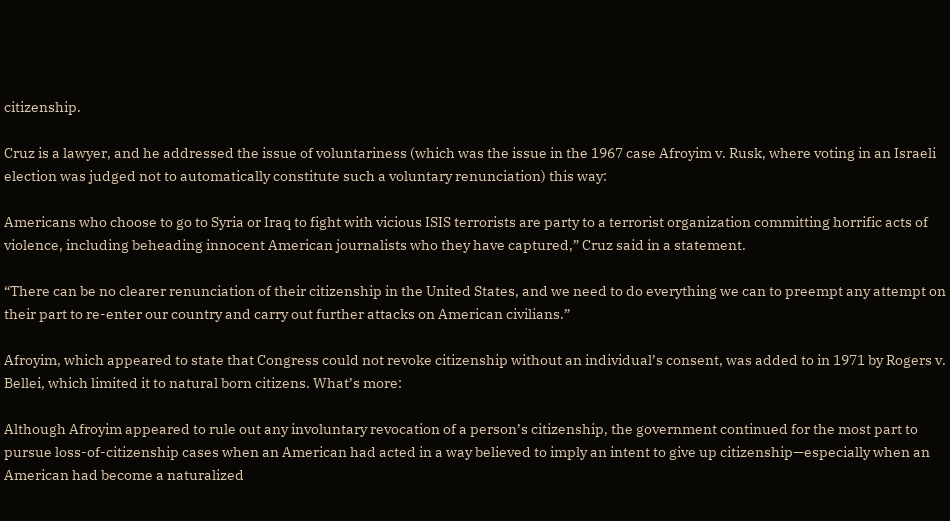citizenship.

Cruz is a lawyer, and he addressed the issue of voluntariness (which was the issue in the 1967 case Afroyim v. Rusk, where voting in an Israeli election was judged not to automatically constitute such a voluntary renunciation) this way:

Americans who choose to go to Syria or Iraq to fight with vicious ISIS terrorists are party to a terrorist organization committing horrific acts of violence, including beheading innocent American journalists who they have captured,” Cruz said in a statement.

“There can be no clearer renunciation of their citizenship in the United States, and we need to do everything we can to preempt any attempt on their part to re-enter our country and carry out further attacks on American civilians.”

Afroyim, which appeared to state that Congress could not revoke citizenship without an individual’s consent, was added to in 1971 by Rogers v. Bellei, which limited it to natural born citizens. What’s more:

Although Afroyim appeared to rule out any involuntary revocation of a person’s citizenship, the government continued for the most part to pursue loss-of-citizenship cases when an American had acted in a way believed to imply an intent to give up citizenship—especially when an American had become a naturalized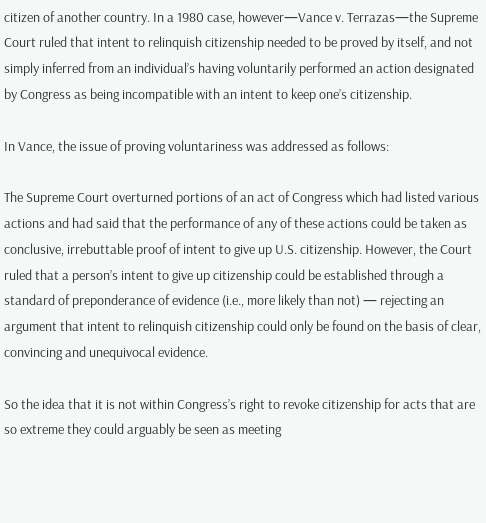citizen of another country. In a 1980 case, however—Vance v. Terrazas—the Supreme Court ruled that intent to relinquish citizenship needed to be proved by itself, and not simply inferred from an individual’s having voluntarily performed an action designated by Congress as being incompatible with an intent to keep one’s citizenship.

In Vance, the issue of proving voluntariness was addressed as follows:

The Supreme Court overturned portions of an act of Congress which had listed various actions and had said that the performance of any of these actions could be taken as conclusive, irrebuttable proof of intent to give up U.S. citizenship. However, the Court ruled that a person’s intent to give up citizenship could be established through a standard of preponderance of evidence (i.e., more likely than not) — rejecting an argument that intent to relinquish citizenship could only be found on the basis of clear, convincing and unequivocal evidence.

So the idea that it is not within Congress’s right to revoke citizenship for acts that are so extreme they could arguably be seen as meeting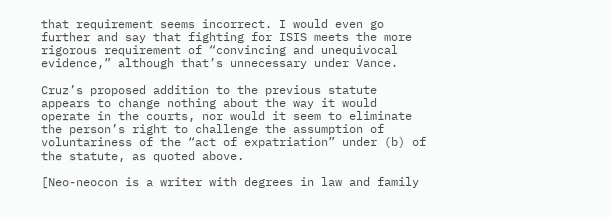that requirement seems incorrect. I would even go further and say that fighting for ISIS meets the more rigorous requirement of “convincing and unequivocal evidence,” although that’s unnecessary under Vance.

Cruz’s proposed addition to the previous statute appears to change nothing about the way it would operate in the courts, nor would it seem to eliminate the person’s right to challenge the assumption of voluntariness of the “act of expatriation” under (b) of the statute, as quoted above.

[Neo-neocon is a writer with degrees in law and family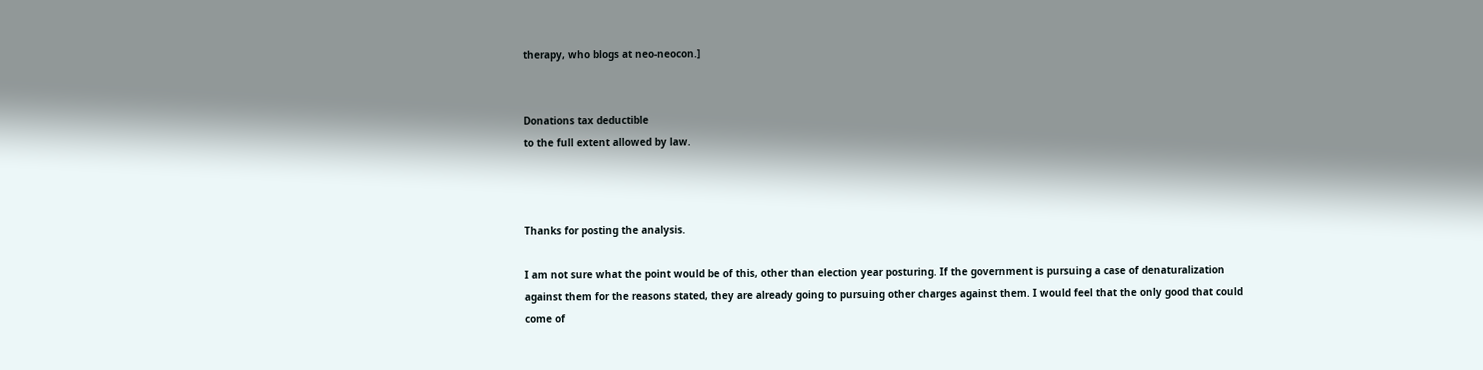therapy, who blogs at neo-neocon.]


Donations tax deductible
to the full extent allowed by law.



Thanks for posting the analysis.

I am not sure what the point would be of this, other than election year posturing. If the government is pursuing a case of denaturalization against them for the reasons stated, they are already going to pursuing other charges against them. I would feel that the only good that could come of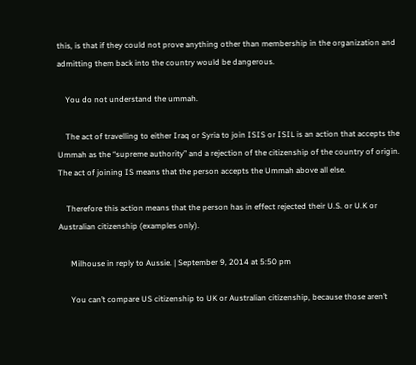this, is that if they could not prove anything other than membership in the organization and admitting them back into the country would be dangerous.

    You do not understand the ummah.

    The act of travelling to either Iraq or Syria to join ISIS or ISIL is an action that accepts the Ummah as the “supreme authority” and a rejection of the citizenship of the country of origin. The act of joining IS means that the person accepts the Ummah above all else.

    Therefore this action means that the person has in effect rejected their U.S. or U.K or Australian citizenship (examples only).

      Milhouse in reply to Aussie. | September 9, 2014 at 5:50 pm

      You can’t compare US citizenship to UK or Australian citizenship, because those aren’t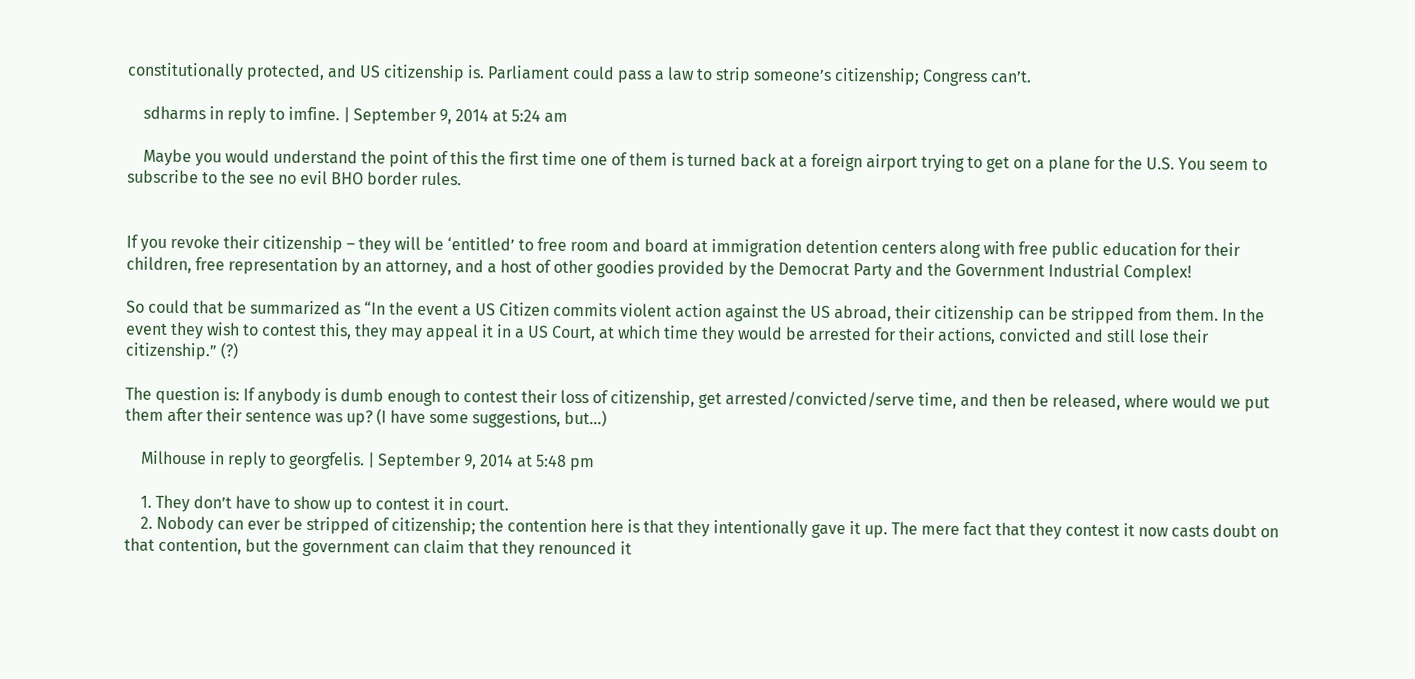constitutionally protected, and US citizenship is. Parliament could pass a law to strip someone’s citizenship; Congress can’t.

    sdharms in reply to imfine. | September 9, 2014 at 5:24 am

    Maybe you would understand the point of this the first time one of them is turned back at a foreign airport trying to get on a plane for the U.S. You seem to subscribe to the see no evil BHO border rules.


If you revoke their citizenship – they will be ‘entitled’ to free room and board at immigration detention centers along with free public education for their children, free representation by an attorney, and a host of other goodies provided by the Democrat Party and the Government Industrial Complex!

So could that be summarized as “In the event a US Citizen commits violent action against the US abroad, their citizenship can be stripped from them. In the event they wish to contest this, they may appeal it in a US Court, at which time they would be arrested for their actions, convicted and still lose their citizenship.” (?)

The question is: If anybody is dumb enough to contest their loss of citizenship, get arrested/convicted/serve time, and then be released, where would we put them after their sentence was up? (I have some suggestions, but…)

    Milhouse in reply to georgfelis. | September 9, 2014 at 5:48 pm

    1. They don’t have to show up to contest it in court.
    2. Nobody can ever be stripped of citizenship; the contention here is that they intentionally gave it up. The mere fact that they contest it now casts doubt on that contention, but the government can claim that they renounced it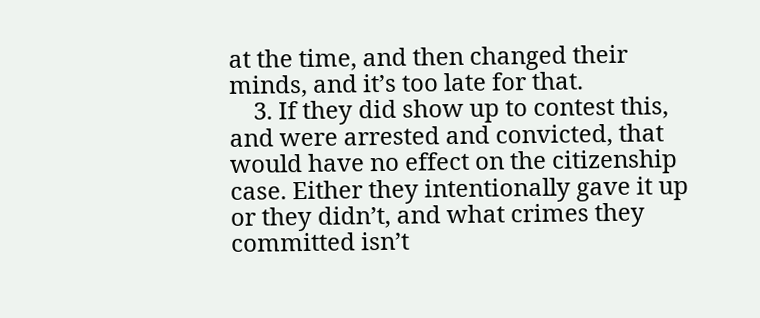at the time, and then changed their minds, and it’s too late for that.
    3. If they did show up to contest this, and were arrested and convicted, that would have no effect on the citizenship case. Either they intentionally gave it up or they didn’t, and what crimes they committed isn’t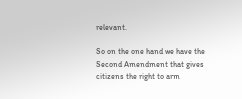relevant.

So on the one hand we have the Second Amendment that gives citizens the right to arm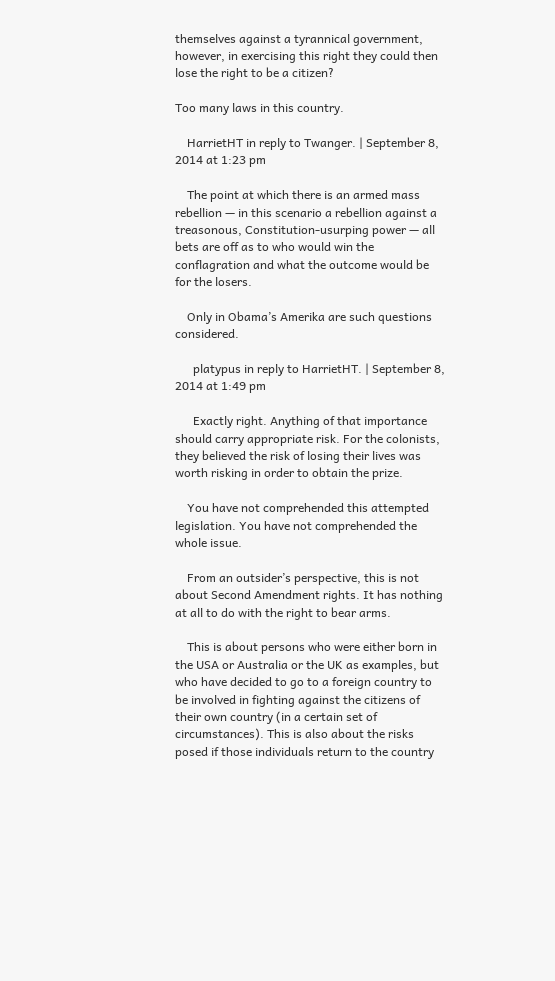themselves against a tyrannical government, however, in exercising this right they could then lose the right to be a citizen?

Too many laws in this country.

    HarrietHT in reply to Twanger. | September 8, 2014 at 1:23 pm

    The point at which there is an armed mass rebellion — in this scenario a rebellion against a treasonous, Constitution-usurping power — all bets are off as to who would win the conflagration and what the outcome would be for the losers.

    Only in Obama’s Amerika are such questions considered.

      platypus in reply to HarrietHT. | September 8, 2014 at 1:49 pm

      Exactly right. Anything of that importance should carry appropriate risk. For the colonists, they believed the risk of losing their lives was worth risking in order to obtain the prize.

    You have not comprehended this attempted legislation. You have not comprehended the whole issue.

    From an outsider’s perspective, this is not about Second Amendment rights. It has nothing at all to do with the right to bear arms.

    This is about persons who were either born in the USA or Australia or the UK as examples, but who have decided to go to a foreign country to be involved in fighting against the citizens of their own country (in a certain set of circumstances). This is also about the risks posed if those individuals return to the country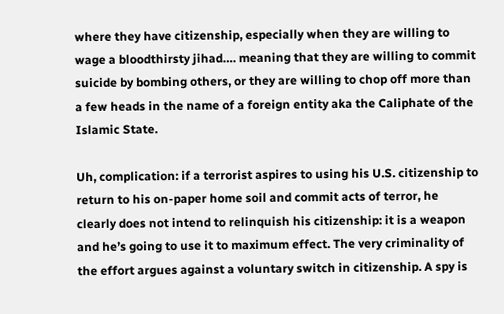where they have citizenship, especially when they are willing to wage a bloodthirsty jihad…. meaning that they are willing to commit suicide by bombing others, or they are willing to chop off more than a few heads in the name of a foreign entity aka the Caliphate of the Islamic State.

Uh, complication: if a terrorist aspires to using his U.S. citizenship to return to his on-paper home soil and commit acts of terror, he clearly does not intend to relinquish his citizenship: it is a weapon and he’s going to use it to maximum effect. The very criminality of the effort argues against a voluntary switch in citizenship. A spy is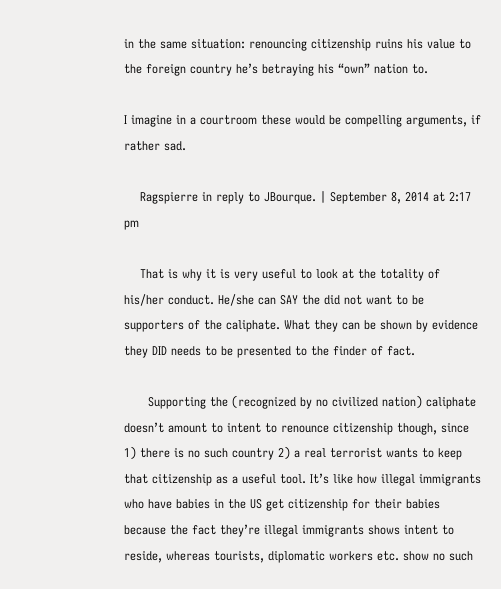in the same situation: renouncing citizenship ruins his value to the foreign country he’s betraying his “own” nation to.

I imagine in a courtroom these would be compelling arguments, if rather sad.

    Ragspierre in reply to JBourque. | September 8, 2014 at 2:17 pm

    That is why it is very useful to look at the totality of his/her conduct. He/she can SAY the did not want to be supporters of the caliphate. What they can be shown by evidence they DID needs to be presented to the finder of fact.

      Supporting the (recognized by no civilized nation) caliphate doesn’t amount to intent to renounce citizenship though, since 1) there is no such country 2) a real terrorist wants to keep that citizenship as a useful tool. It’s like how illegal immigrants who have babies in the US get citizenship for their babies because the fact they’re illegal immigrants shows intent to reside, whereas tourists, diplomatic workers etc. show no such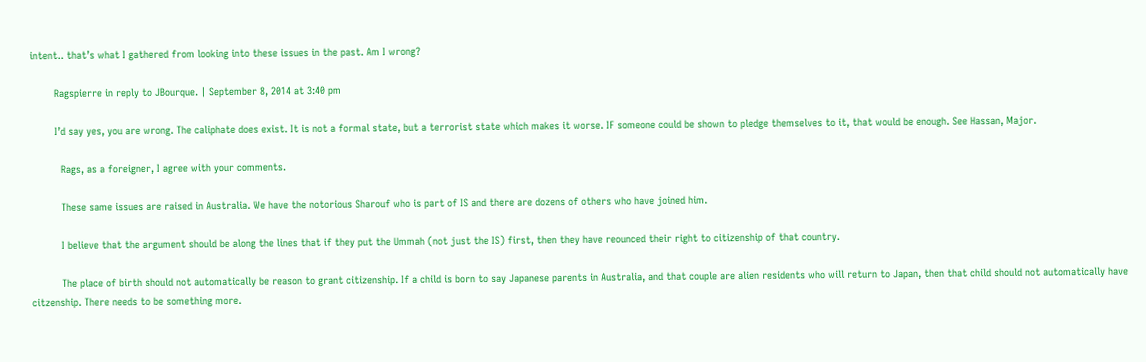intent.. that’s what I gathered from looking into these issues in the past. Am I wrong?

        Ragspierre in reply to JBourque. | September 8, 2014 at 3:40 pm

        I’d say yes, you are wrong. The caliphate does exist. It is not a formal state, but a terrorist state which makes it worse. IF someone could be shown to pledge themselves to it, that would be enough. See Hassan, Major.

          Rags, as a foreigner, I agree with your comments.

          These same issues are raised in Australia. We have the notorious Sharouf who is part of IS and there are dozens of others who have joined him.

          I believe that the argument should be along the lines that if they put the Ummah (not just the IS) first, then they have reounced their right to citizenship of that country.

          The place of birth should not automatically be reason to grant citizenship. If a child is born to say Japanese parents in Australia, and that couple are alien residents who will return to Japan, then that child should not automatically have citzenship. There needs to be something more.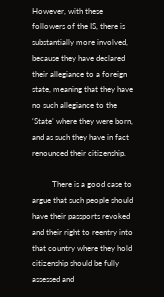However, with these followers of the IS, there is substantially more involved, because they have declared their allegiance to a foreign state, meaning that they have no such allegiance to the ‘State’ where they were born, and as such they have in fact renounced their citizenship.

          There is a good case to argue that such people should have their passports revoked and their right to reentry into that country where they hold citizenship should be fully assessed and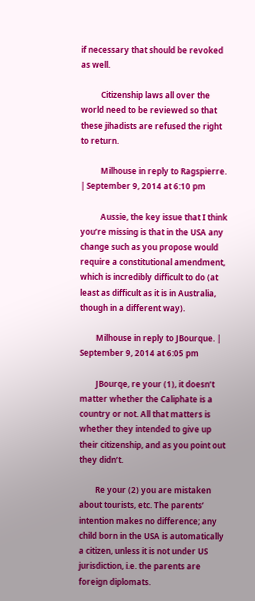if necessary that should be revoked as well.

          Citizenship laws all over the world need to be reviewed so that these jihadists are refused the right to return.

          Milhouse in reply to Ragspierre. | September 9, 2014 at 6:10 pm

          Aussie, the key issue that I think you’re missing is that in the USA any change such as you propose would require a constitutional amendment, which is incredibly difficult to do (at least as difficult as it is in Australia, though in a different way).

        Milhouse in reply to JBourque. | September 9, 2014 at 6:05 pm

        JBourqe, re your (1), it doesn’t matter whether the Caliphate is a country or not. All that matters is whether they intended to give up their citizenship, and as you point out they didn’t.

        Re your (2) you are mistaken about tourists, etc. The parents’ intention makes no difference; any child born in the USA is automatically a citizen, unless it is not under US jurisdiction, i.e. the parents are foreign diplomats.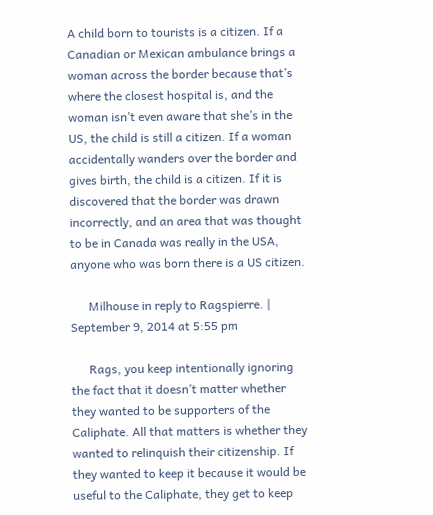A child born to tourists is a citizen. If a Canadian or Mexican ambulance brings a woman across the border because that’s where the closest hospital is, and the woman isn’t even aware that she’s in the US, the child is still a citizen. If a woman accidentally wanders over the border and gives birth, the child is a citizen. If it is discovered that the border was drawn incorrectly, and an area that was thought to be in Canada was really in the USA, anyone who was born there is a US citizen.

      Milhouse in reply to Ragspierre. | September 9, 2014 at 5:55 pm

      Rags, you keep intentionally ignoring the fact that it doesn’t matter whether they wanted to be supporters of the Caliphate. All that matters is whether they wanted to relinquish their citizenship. If they wanted to keep it because it would be useful to the Caliphate, they get to keep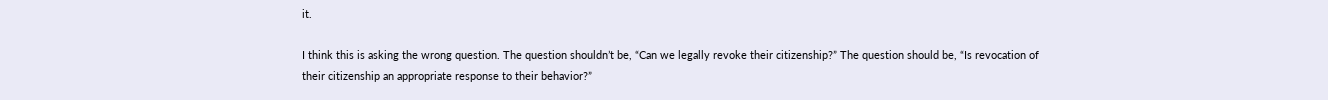it.

I think this is asking the wrong question. The question shouldn’t be, “Can we legally revoke their citizenship?” The question should be, “Is revocation of their citizenship an appropriate response to their behavior?”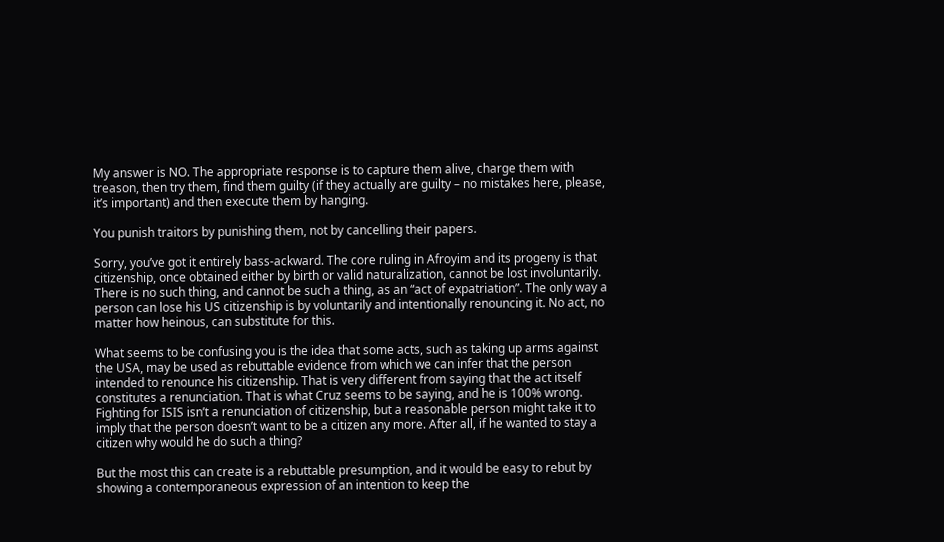My answer is NO. The appropriate response is to capture them alive, charge them with treason, then try them, find them guilty (if they actually are guilty – no mistakes here, please, it’s important) and then execute them by hanging.

You punish traitors by punishing them, not by cancelling their papers.

Sorry, you’ve got it entirely bass-ackward. The core ruling in Afroyim and its progeny is that citizenship, once obtained either by birth or valid naturalization, cannot be lost involuntarily. There is no such thing, and cannot be such a thing, as an “act of expatriation”. The only way a person can lose his US citizenship is by voluntarily and intentionally renouncing it. No act, no matter how heinous, can substitute for this.

What seems to be confusing you is the idea that some acts, such as taking up arms against the USA, may be used as rebuttable evidence from which we can infer that the person intended to renounce his citizenship. That is very different from saying that the act itself constitutes a renunciation. That is what Cruz seems to be saying, and he is 100% wrong. Fighting for ISIS isn’t a renunciation of citizenship, but a reasonable person might take it to imply that the person doesn’t want to be a citizen any more. After all, if he wanted to stay a citizen why would he do such a thing?

But the most this can create is a rebuttable presumption, and it would be easy to rebut by showing a contemporaneous expression of an intention to keep the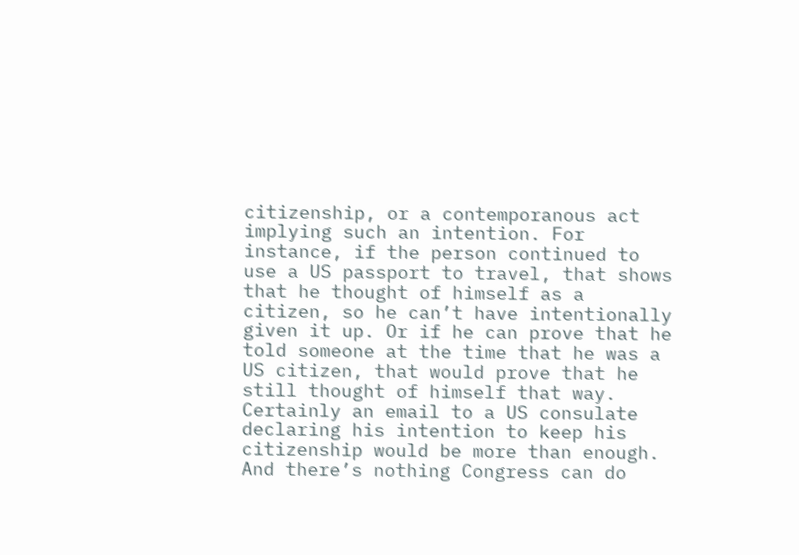citizenship, or a contemporanous act implying such an intention. For instance, if the person continued to use a US passport to travel, that shows that he thought of himself as a citizen, so he can’t have intentionally given it up. Or if he can prove that he told someone at the time that he was a US citizen, that would prove that he still thought of himself that way. Certainly an email to a US consulate declaring his intention to keep his citizenship would be more than enough. And there’s nothing Congress can do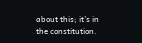about this; it’s in the constitution.